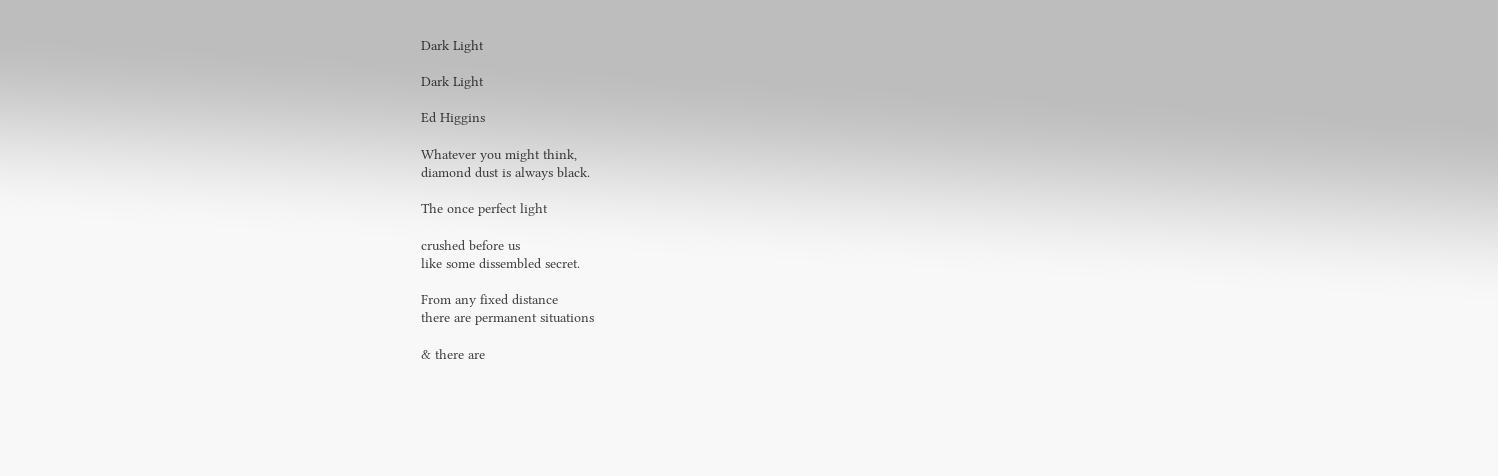Dark Light

Dark Light

Ed Higgins

Whatever you might think,
diamond dust is always black.

The once perfect light

crushed before us
like some dissembled secret.

From any fixed distance
there are permanent situations

& there are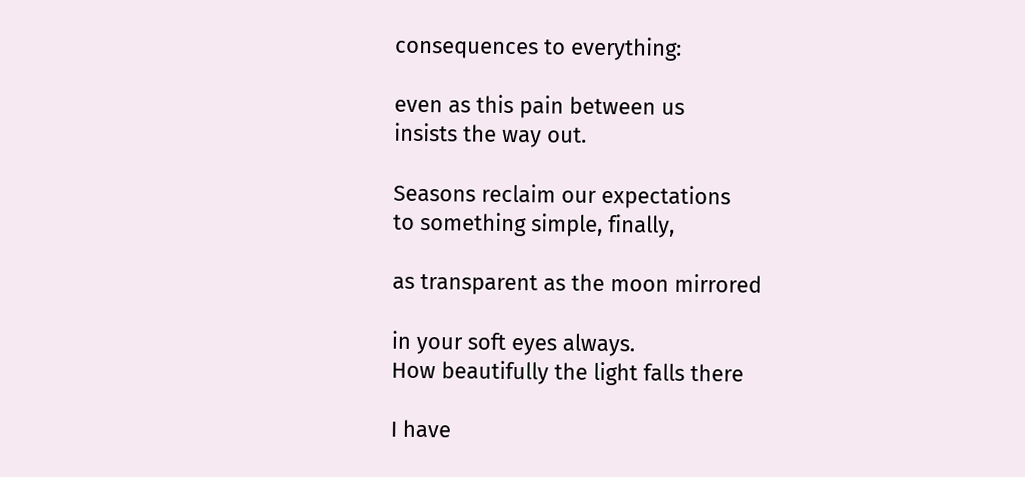consequences to everything:

even as this pain between us
insists the way out.

Seasons reclaim our expectations
to something simple, finally,

as transparent as the moon mirrored

in your soft eyes always.
How beautifully the light falls there

I have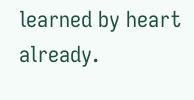learned by heart already.